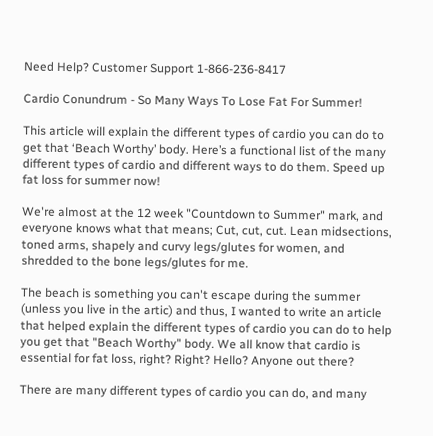Need Help? Customer Support 1-866-236-8417

Cardio Conundrum - So Many Ways To Lose Fat For Summer!

This article will explain the different types of cardio you can do to get that ‘Beach Worthy’ body. Here’s a functional list of the many different types of cardio and different ways to do them. Speed up fat loss for summer now!

We're almost at the 12 week "Countdown to Summer" mark, and everyone knows what that means; Cut, cut, cut. Lean midsections, toned arms, shapely and curvy legs/glutes for women, and shredded to the bone legs/glutes for me.

The beach is something you can't escape during the summer (unless you live in the artic) and thus, I wanted to write an article that helped explain the different types of cardio you can do to help you get that "Beach Worthy" body. We all know that cardio is essential for fat loss, right? Right? Hello? Anyone out there?

There are many different types of cardio you can do, and many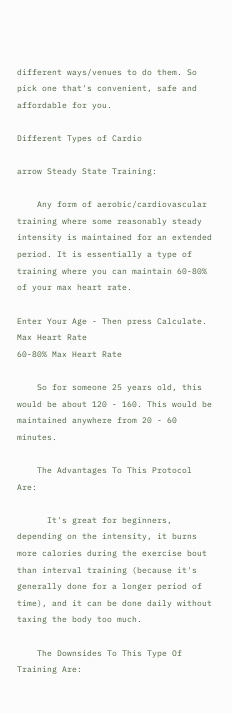different ways/venues to do them. So pick one that's convenient, safe and affordable for you.

Different Types of Cardio

arrow Steady State Training:

    Any form of aerobic/cardiovascular training where some reasonably steady intensity is maintained for an extended period. It is essentially a type of training where you can maintain 60-80% of your max heart rate.

Enter Your Age - Then press Calculate.
Max Heart Rate
60-80% Max Heart Rate

    So for someone 25 years old, this would be about 120 - 160. This would be maintained anywhere from 20 - 60 minutes.

    The Advantages To This Protocol Are:

      It's great for beginners, depending on the intensity, it burns more calories during the exercise bout than interval training (because it's generally done for a longer period of time), and it can be done daily without taxing the body too much.

    The Downsides To This Type Of Training Are: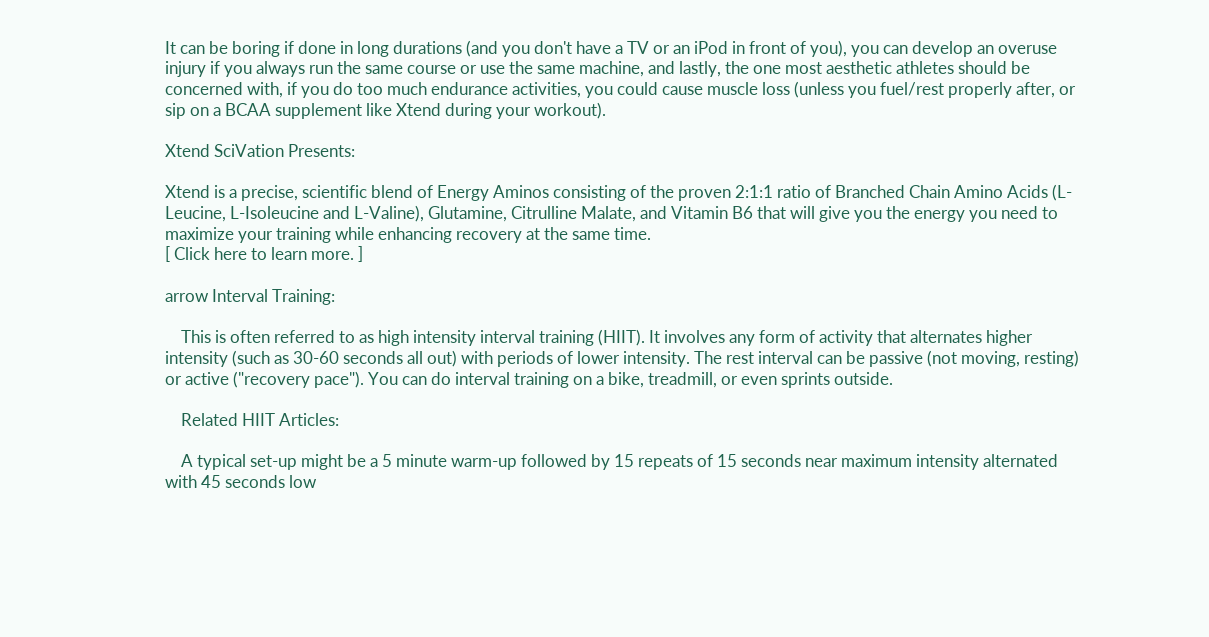It can be boring if done in long durations (and you don't have a TV or an iPod in front of you), you can develop an overuse injury if you always run the same course or use the same machine, and lastly, the one most aesthetic athletes should be concerned with, if you do too much endurance activities, you could cause muscle loss (unless you fuel/rest properly after, or sip on a BCAA supplement like Xtend during your workout).

Xtend SciVation Presents:

Xtend is a precise, scientific blend of Energy Aminos consisting of the proven 2:1:1 ratio of Branched Chain Amino Acids (L-Leucine, L-Isoleucine and L-Valine), Glutamine, Citrulline Malate, and Vitamin B6 that will give you the energy you need to maximize your training while enhancing recovery at the same time.
[ Click here to learn more. ]

arrow Interval Training:

    This is often referred to as high intensity interval training (HIIT). It involves any form of activity that alternates higher intensity (such as 30-60 seconds all out) with periods of lower intensity. The rest interval can be passive (not moving, resting) or active ("recovery pace"). You can do interval training on a bike, treadmill, or even sprints outside.

    Related HIIT Articles:

    A typical set-up might be a 5 minute warm-up followed by 15 repeats of 15 seconds near maximum intensity alternated with 45 seconds low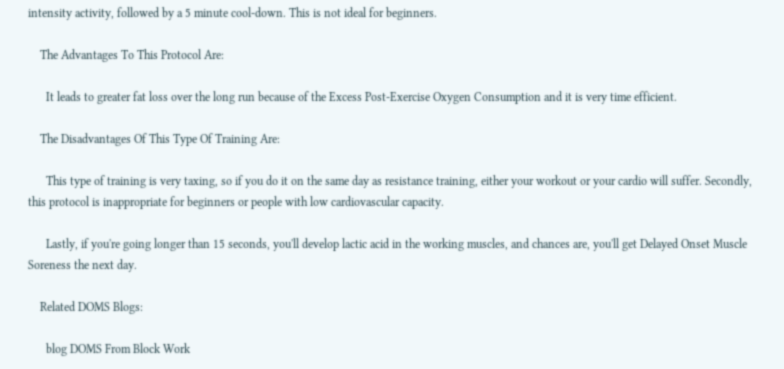intensity activity, followed by a 5 minute cool-down. This is not ideal for beginners.

    The Advantages To This Protocol Are:

      It leads to greater fat loss over the long run because of the Excess Post-Exercise Oxygen Consumption and it is very time efficient.

    The Disadvantages Of This Type Of Training Are:

      This type of training is very taxing, so if you do it on the same day as resistance training, either your workout or your cardio will suffer. Secondly, this protocol is inappropriate for beginners or people with low cardiovascular capacity.

      Lastly, if you're going longer than 15 seconds, you'll develop lactic acid in the working muscles, and chances are, you'll get Delayed Onset Muscle Soreness the next day.

    Related DOMS Blogs:

      blog DOMS From Block Work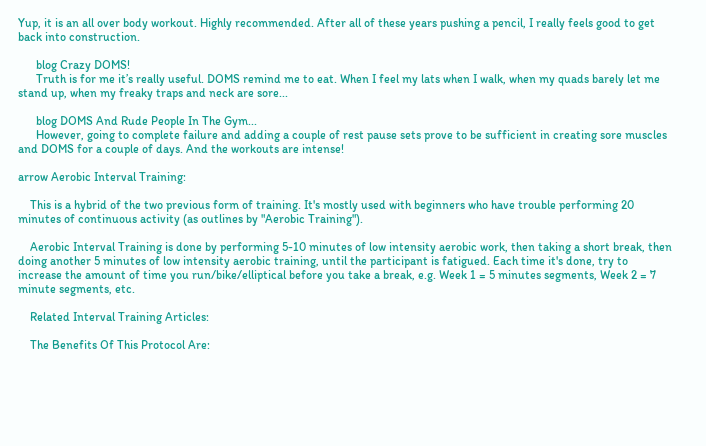Yup, it is an all over body workout. Highly recommended. After all of these years pushing a pencil, I really feels good to get back into construction.

      blog Crazy DOMS!
      Truth is for me it’s really useful. DOMS remind me to eat. When I feel my lats when I walk, when my quads barely let me stand up, when my freaky traps and neck are sore...

      blog DOMS And Rude People In The Gym...
      However, going to complete failure and adding a couple of rest pause sets prove to be sufficient in creating sore muscles and DOMS for a couple of days. And the workouts are intense!

arrow Aerobic Interval Training:

    This is a hybrid of the two previous form of training. It's mostly used with beginners who have trouble performing 20 minutes of continuous activity (as outlines by "Aerobic Training").

    Aerobic Interval Training is done by performing 5-10 minutes of low intensity aerobic work, then taking a short break, then doing another 5 minutes of low intensity aerobic training, until the participant is fatigued. Each time it's done, try to increase the amount of time you run/bike/elliptical before you take a break, e.g. Week 1 = 5 minutes segments, Week 2 = 7 minute segments, etc.

    Related Interval Training Articles:

    The Benefits Of This Protocol Are: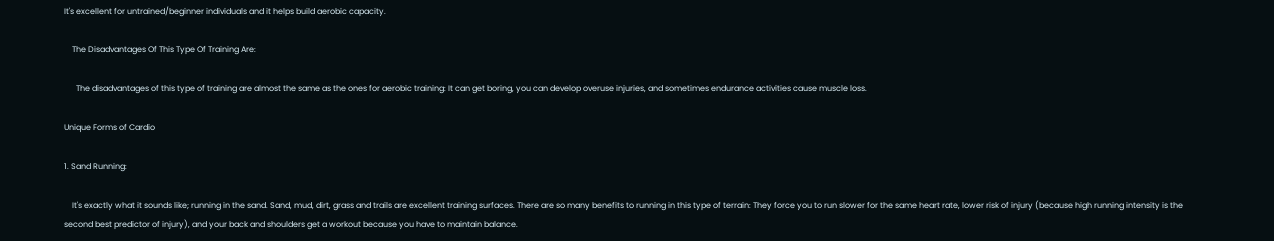It's excellent for untrained/beginner individuals and it helps build aerobic capacity.

    The Disadvantages Of This Type Of Training Are:

      The disadvantages of this type of training are almost the same as the ones for aerobic training: It can get boring, you can develop overuse injuries, and sometimes endurance activities cause muscle loss.

Unique Forms of Cardio

1. Sand Running:

    It's exactly what it sounds like; running in the sand. Sand, mud, dirt, grass and trails are excellent training surfaces. There are so many benefits to running in this type of terrain: They force you to run slower for the same heart rate, lower risk of injury (because high running intensity is the second best predictor of injury), and your back and shoulders get a workout because you have to maintain balance.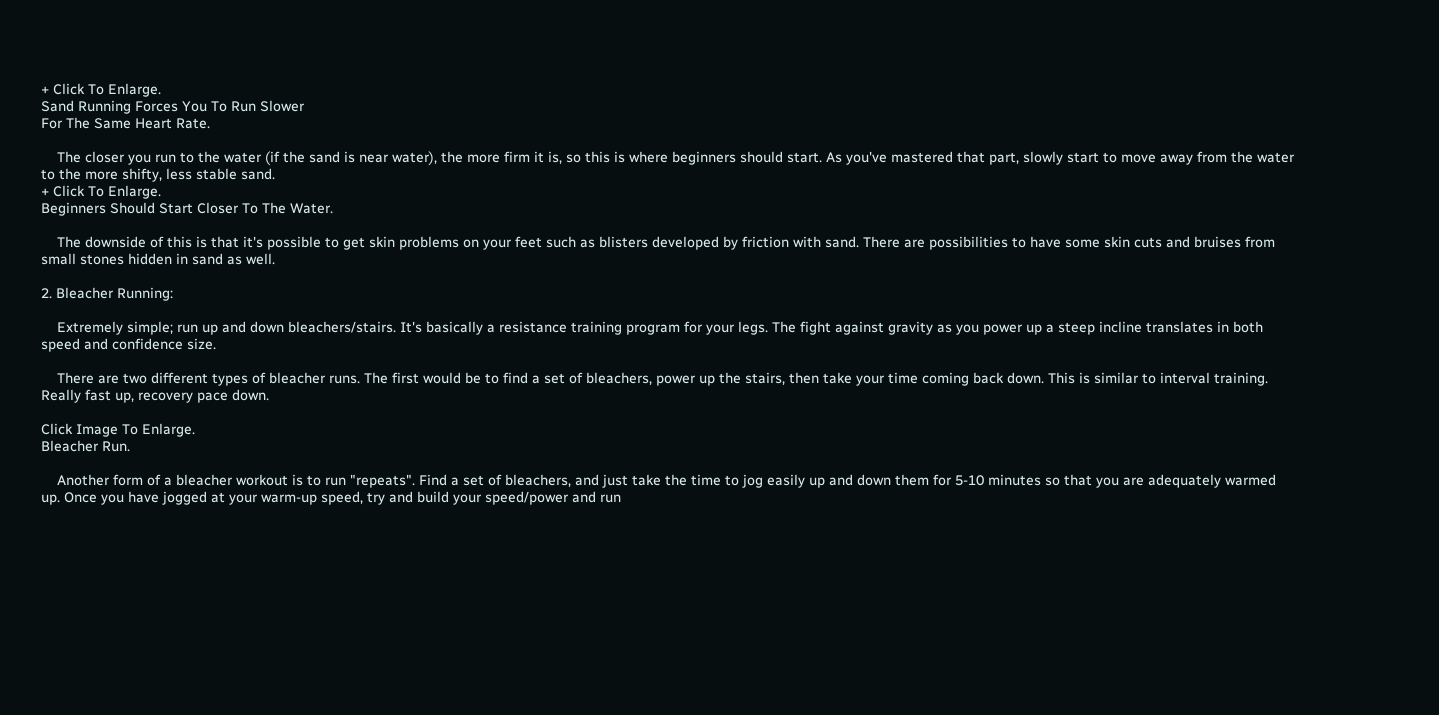+ Click To Enlarge.
Sand Running Forces You To Run Slower
For The Same Heart Rate.

    The closer you run to the water (if the sand is near water), the more firm it is, so this is where beginners should start. As you've mastered that part, slowly start to move away from the water to the more shifty, less stable sand.
+ Click To Enlarge.
Beginners Should Start Closer To The Water.

    The downside of this is that it's possible to get skin problems on your feet such as blisters developed by friction with sand. There are possibilities to have some skin cuts and bruises from small stones hidden in sand as well.

2. Bleacher Running:

    Extremely simple; run up and down bleachers/stairs. It's basically a resistance training program for your legs. The fight against gravity as you power up a steep incline translates in both speed and confidence size.

    There are two different types of bleacher runs. The first would be to find a set of bleachers, power up the stairs, then take your time coming back down. This is similar to interval training. Really fast up, recovery pace down.

Click Image To Enlarge.
Bleacher Run.

    Another form of a bleacher workout is to run "repeats". Find a set of bleachers, and just take the time to jog easily up and down them for 5-10 minutes so that you are adequately warmed up. Once you have jogged at your warm-up speed, try and build your speed/power and run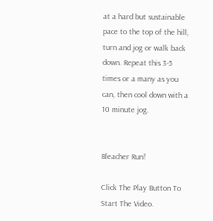at a hard but sustainable pace to the top of the hill, turn and jog or walk back down. Repeat this 3-5 times or a many as you can, then cool down with a 10 minute jog.


Bleacher Run!

Click The Play Button To Start The Video.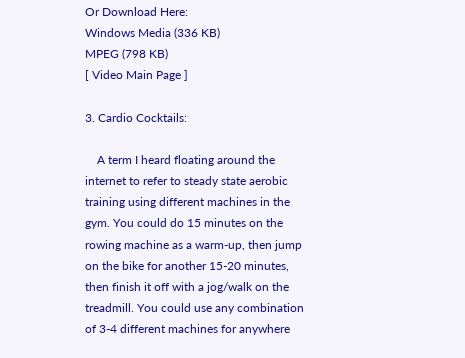Or Download Here:
Windows Media (336 KB)
MPEG (798 KB)
[ Video Main Page ]

3. Cardio Cocktails:

    A term I heard floating around the internet to refer to steady state aerobic training using different machines in the gym. You could do 15 minutes on the rowing machine as a warm-up, then jump on the bike for another 15-20 minutes, then finish it off with a jog/walk on the treadmill. You could use any combination of 3-4 different machines for anywhere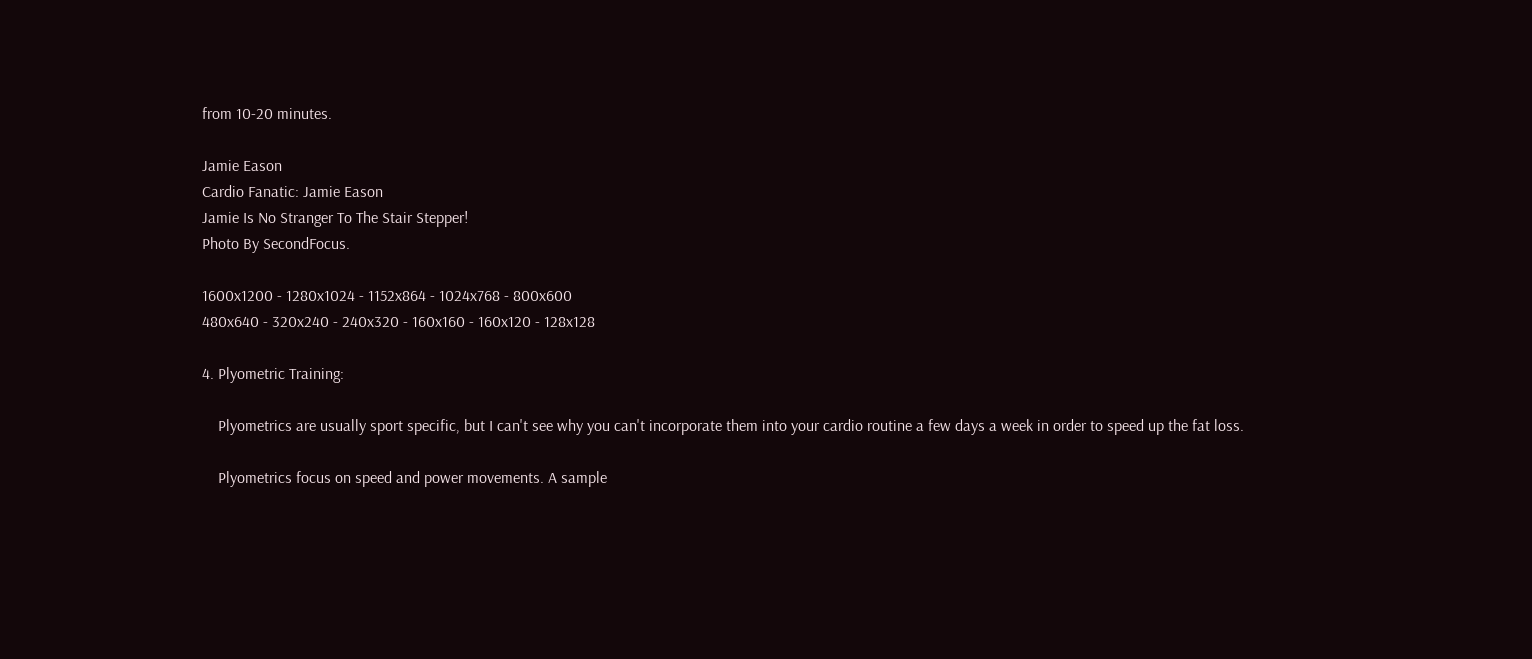from 10-20 minutes.

Jamie Eason
Cardio Fanatic: Jamie Eason
Jamie Is No Stranger To The Stair Stepper!
Photo By SecondFocus.

1600x1200 - 1280x1024 - 1152x864 - 1024x768 - 800x600
480x640 - 320x240 - 240x320 - 160x160 - 160x120 - 128x128

4. Plyometric Training:

    Plyometrics are usually sport specific, but I can't see why you can't incorporate them into your cardio routine a few days a week in order to speed up the fat loss.

    Plyometrics focus on speed and power movements. A sample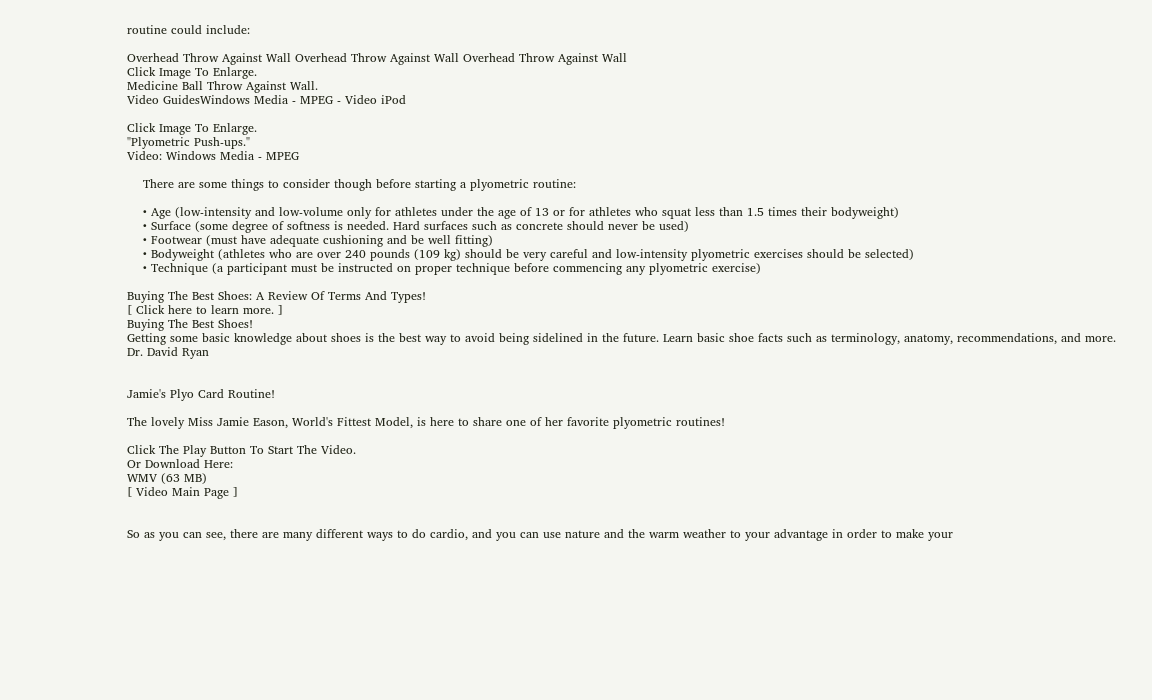routine could include:

Overhead Throw Against Wall Overhead Throw Against Wall Overhead Throw Against Wall
Click Image To Enlarge.
Medicine Ball Throw Against Wall.
Video GuidesWindows Media - MPEG - Video iPod

Click Image To Enlarge.
"Plyometric Push-ups."
Video: Windows Media - MPEG

    There are some things to consider though before starting a plyometric routine:

    • Age (low-intensity and low-volume only for athletes under the age of 13 or for athletes who squat less than 1.5 times their bodyweight)
    • Surface (some degree of softness is needed. Hard surfaces such as concrete should never be used)
    • Footwear (must have adequate cushioning and be well fitting)
    • Bodyweight (athletes who are over 240 pounds (109 kg) should be very careful and low-intensity plyometric exercises should be selected)
    • Technique (a participant must be instructed on proper technique before commencing any plyometric exercise)

Buying The Best Shoes: A Review Of Terms And Types!
[ Click here to learn more. ]
Buying The Best Shoes!
Getting some basic knowledge about shoes is the best way to avoid being sidelined in the future. Learn basic shoe facts such as terminology, anatomy, recommendations, and more.
Dr. David Ryan


Jamie's Plyo Card Routine!

The lovely Miss Jamie Eason, World's Fittest Model, is here to share one of her favorite plyometric routines!

Click The Play Button To Start The Video.
Or Download Here:
WMV (63 MB)
[ Video Main Page ]


So as you can see, there are many different ways to do cardio, and you can use nature and the warm weather to your advantage in order to make your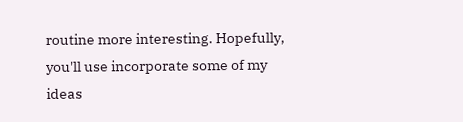routine more interesting. Hopefully, you'll use incorporate some of my ideas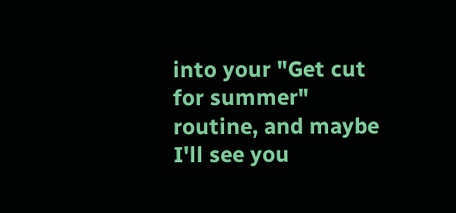into your "Get cut for summer" routine, and maybe I'll see you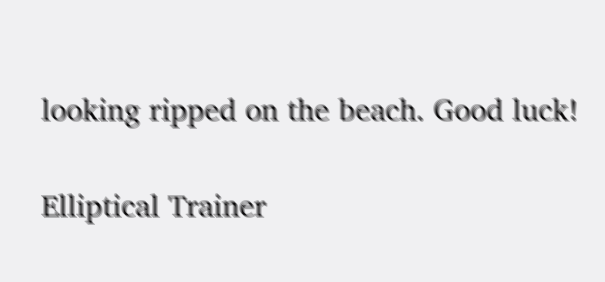looking ripped on the beach. Good luck!

Elliptical Trainer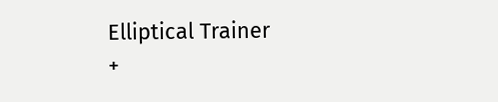Elliptical Trainer
+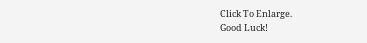Click To Enlarge.
Good Luck!